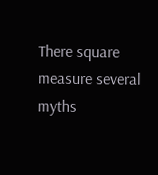There square measure several myths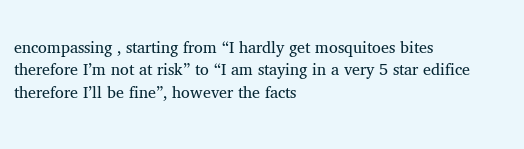encompassing , starting from “I hardly get mosquitoes bites therefore I’m not at risk” to “I am staying in a very 5 star edifice therefore I’ll be fine”, however the facts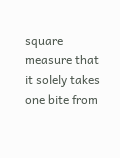square measure that it solely takes one bite from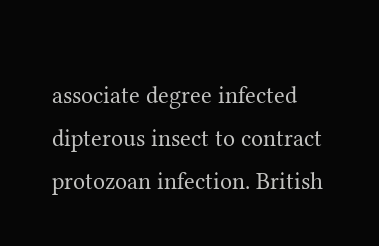associate degree infected dipterous insect to contract protozoan infection. British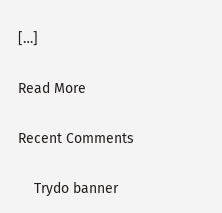[…]

Read More

Recent Comments

    Trydo banner